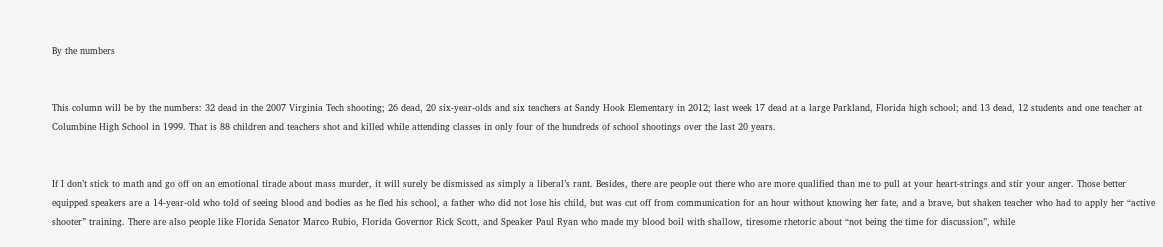By the numbers


This column will be by the numbers: 32 dead in the 2007 Virginia Tech shooting; 26 dead, 20 six-year-olds and six teachers at Sandy Hook Elementary in 2012; last week 17 dead at a large Parkland, Florida high school; and 13 dead, 12 students and one teacher at Columbine High School in 1999. That is 88 children and teachers shot and killed while attending classes in only four of the hundreds of school shootings over the last 20 years.


If I don’t stick to math and go off on an emotional tirade about mass murder, it will surely be dismissed as simply a liberal’s rant. Besides, there are people out there who are more qualified than me to pull at your heart-strings and stir your anger. Those better equipped speakers are a 14-year-old who told of seeing blood and bodies as he fled his school, a father who did not lose his child, but was cut off from communication for an hour without knowing her fate, and a brave, but shaken teacher who had to apply her “active shooter” training. There are also people like Florida Senator Marco Rubio, Florida Governor Rick Scott, and Speaker Paul Ryan who made my blood boil with shallow, tiresome rhetoric about “not being the time for discussion”, while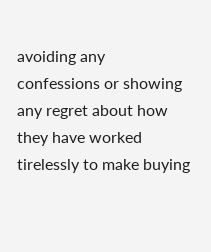avoiding any confessions or showing any regret about how they have worked tirelessly to make buying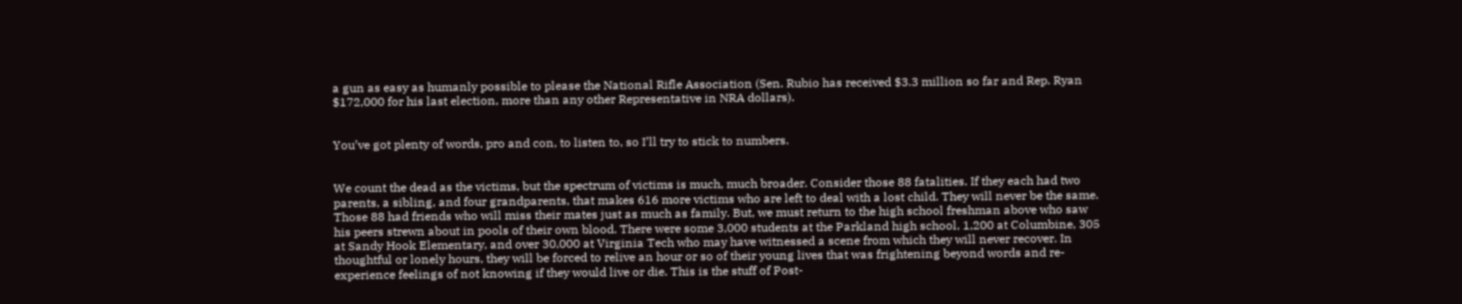a gun as easy as humanly possible to please the National Rifle Association (Sen. Rubio has received $3.3 million so far and Rep. Ryan $172,000 for his last election, more than any other Representative in NRA dollars).


You’ve got plenty of words, pro and con, to listen to, so I’ll try to stick to numbers.


We count the dead as the victims, but the spectrum of victims is much, much broader. Consider those 88 fatalities. If they each had two parents, a sibling, and four grandparents, that makes 616 more victims who are left to deal with a lost child. They will never be the same. Those 88 had friends who will miss their mates just as much as family. But, we must return to the high school freshman above who saw his peers strewn about in pools of their own blood. There were some 3,000 students at the Parkland high school, 1,200 at Columbine, 305 at Sandy Hook Elementary, and over 30,000 at Virginia Tech who may have witnessed a scene from which they will never recover. In thoughtful or lonely hours, they will be forced to relive an hour or so of their young lives that was frightening beyond words and re-experience feelings of not knowing if they would live or die. This is the stuff of Post-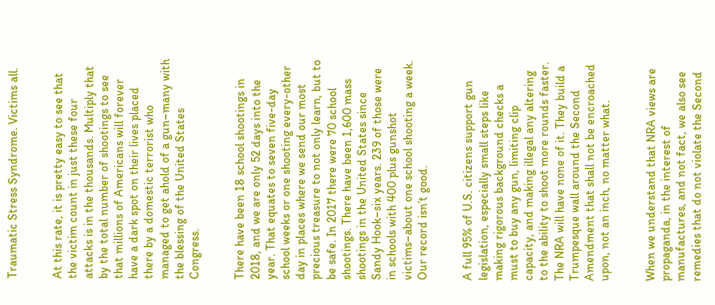Traumatic Stress Syndrome. Victims all.


At this rate, it is pretty easy to see that the victim count in just these four attacks is in the thousands. Multiply that by the total number of shootings to see that millions of Americans will forever have a dark spot on their lives placed there by a domestic terrorist who managed to get ahold of a gun–many with the blessing of the United States Congress.


There have been 18 school shootings in 2018, and we are only 52 days into the year. That equates to seven five-day school weeks or one shooting every-other day in places where we send our most precious treasure to not only learn, but to be safe. In 2017 there were 70 school shootings. There have been 1,600 mass shootings in the United States since Sandy Hook–six years. 239 of those were in schools with 400 plus gunshot victims–about one school shooting a week. Our record isn’t good.


A full 95% of U.S. citizens support gun legislation, especially small steps like making rigorous background checks a must to buy any gun, limiting clip capacity, and making illegal any altering to the ability to shoot more rounds faster. The NRA will have none of it. They build a Trumpesque wall around the Second Amendment that shall not be encroached upon, not an inch, no matter what.


When we understand that NRA views are propaganda, in the interest of manufactures, and not fact, we also see remedies that do not violate the Second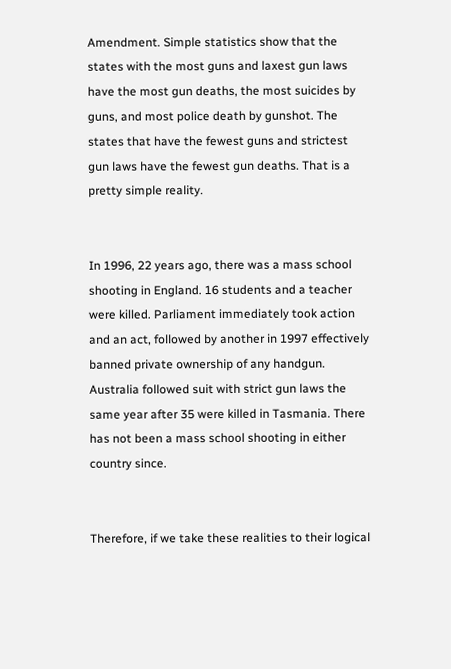Amendment. Simple statistics show that the states with the most guns and laxest gun laws have the most gun deaths, the most suicides by guns, and most police death by gunshot. The states that have the fewest guns and strictest gun laws have the fewest gun deaths. That is a pretty simple reality.


In 1996, 22 years ago, there was a mass school shooting in England. 16 students and a teacher were killed. Parliament immediately took action and an act, followed by another in 1997 effectively banned private ownership of any handgun. Australia followed suit with strict gun laws the same year after 35 were killed in Tasmania. There has not been a mass school shooting in either country since.


Therefore, if we take these realities to their logical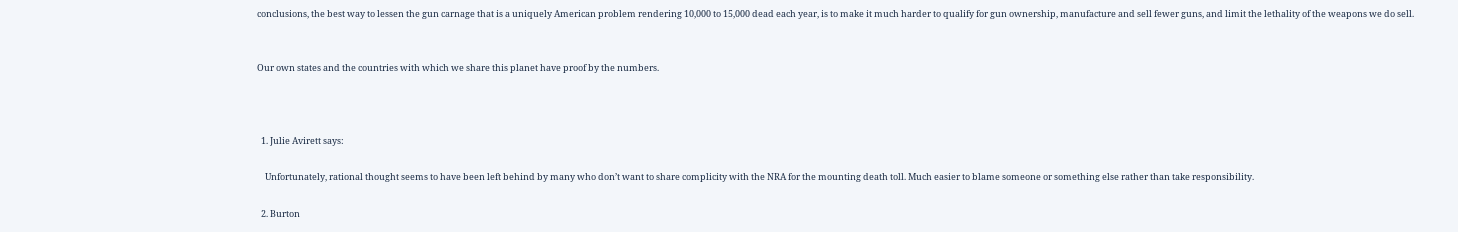conclusions, the best way to lessen the gun carnage that is a uniquely American problem rendering 10,000 to 15,000 dead each year, is to make it much harder to qualify for gun ownership, manufacture and sell fewer guns, and limit the lethality of the weapons we do sell.


Our own states and the countries with which we share this planet have proof by the numbers.



  1. Julie Avirett says:

    Unfortunately, rational thought seems to have been left behind by many who don’t want to share complicity with the NRA for the mounting death toll. Much easier to blame someone or something else rather than take responsibility.

  2. Burton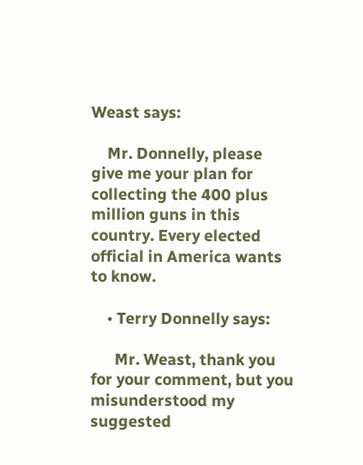Weast says:

    Mr. Donnelly, please give me your plan for collecting the 400 plus million guns in this country. Every elected official in America wants to know.

    • Terry Donnelly says:

      Mr. Weast, thank you for your comment, but you misunderstood my suggested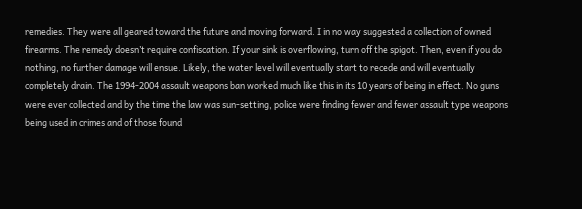remedies. They were all geared toward the future and moving forward. I in no way suggested a collection of owned firearms. The remedy doesn’t require confiscation. If your sink is overflowing, turn off the spigot. Then, even if you do nothing, no further damage will ensue. Likely, the water level will eventually start to recede and will eventually completely drain. The 1994-2004 assault weapons ban worked much like this in its 10 years of being in effect. No guns were ever collected and by the time the law was sun-setting, police were finding fewer and fewer assault type weapons being used in crimes and of those found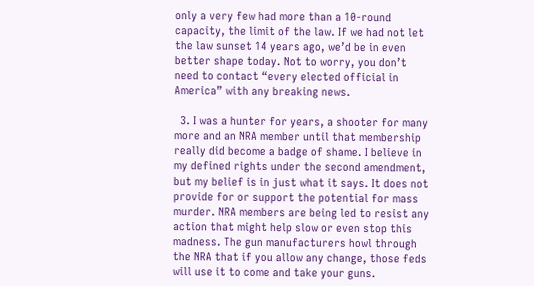only a very few had more than a 10-round capacity, the limit of the law. If we had not let the law sunset 14 years ago, we’d be in even better shape today. Not to worry, you don’t need to contact “every elected official in America” with any breaking news.

  3. I was a hunter for years, a shooter for many more and an NRA member until that membership really did become a badge of shame. I believe in my defined rights under the second amendment, but my belief is in just what it says. It does not provide for or support the potential for mass murder. NRA members are being led to resist any action that might help slow or even stop this madness. The gun manufacturers howl through the NRA that if you allow any change, those feds will use it to come and take your guns.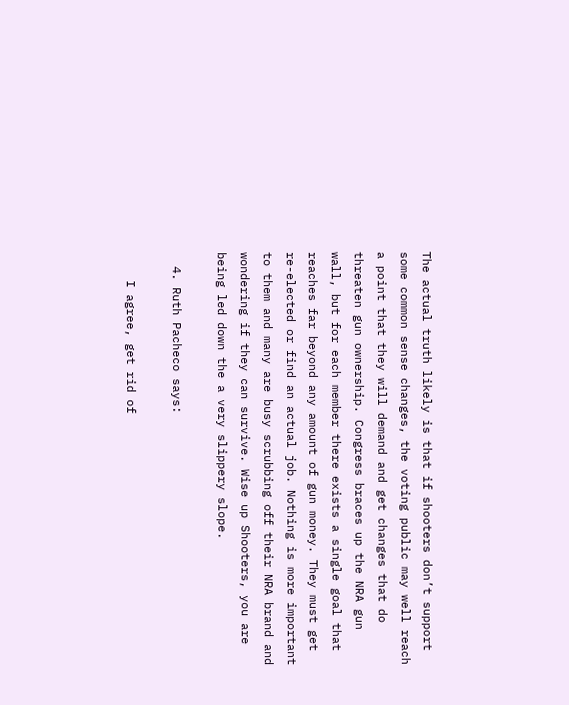The actual truth likely is that if shooters don’t support some common sense changes, the voting public may well reach a point that they will demand and get changes that do threaten gun ownership. Congress braces up the NRA gun wall, but for each member there exists a single goal that reaches far beyond any amount of gun money. They must get re-elected or find an actual job. Nothing is more important to them and many are busy scrubbing off their NRA brand and wondering if they can survive. Wise up Shooters, you are being led down the a very slippery slope.

  4. Ruth Pacheco says:

    I agree, get rid of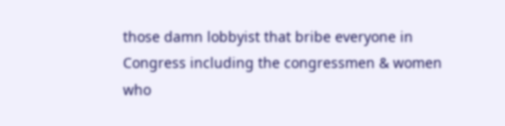those damn lobbyist that bribe everyone in Congress including the congressmen & women who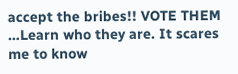accept the bribes!! VOTE THEM …Learn who they are. It scares me to know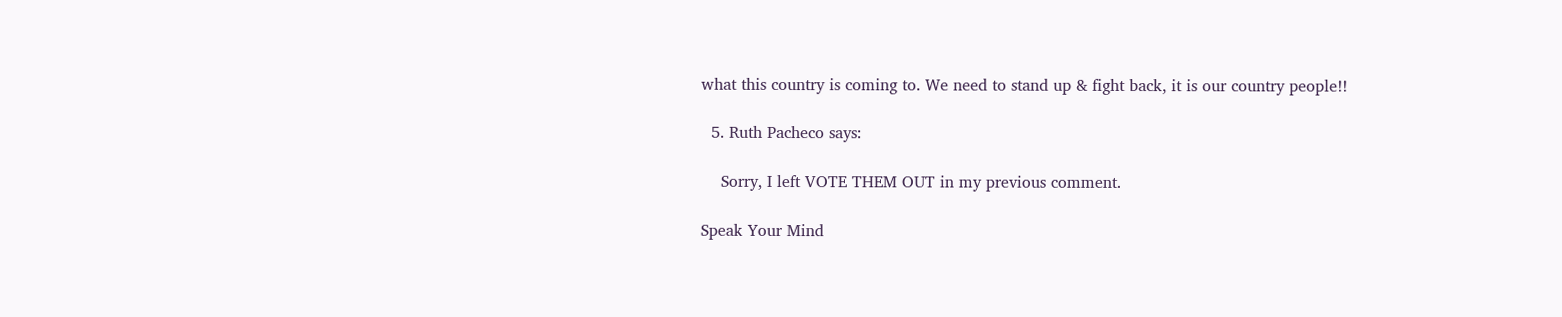what this country is coming to. We need to stand up & fight back, it is our country people!!

  5. Ruth Pacheco says:

    Sorry, I left VOTE THEM OUT in my previous comment.

Speak Your Mind